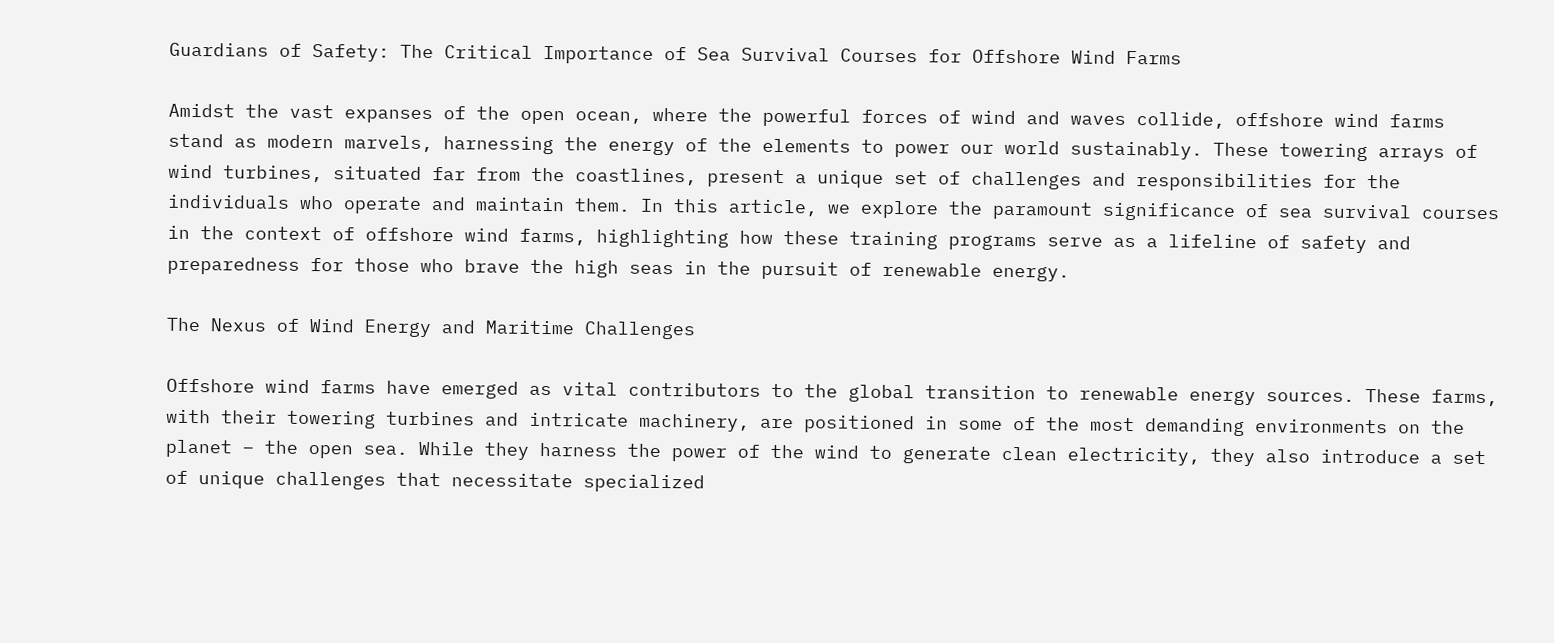Guardians of Safety: The Critical Importance of Sea Survival Courses for Offshore Wind Farms

Amidst the vast expanses of the open ocean, where the powerful forces of wind and waves collide, offshore wind farms stand as modern marvels, harnessing the energy of the elements to power our world sustainably. These towering arrays of wind turbines, situated far from the coastlines, present a unique set of challenges and responsibilities for the individuals who operate and maintain them. In this article, we explore the paramount significance of sea survival courses in the context of offshore wind farms, highlighting how these training programs serve as a lifeline of safety and preparedness for those who brave the high seas in the pursuit of renewable energy.

The Nexus of Wind Energy and Maritime Challenges

Offshore wind farms have emerged as vital contributors to the global transition to renewable energy sources. These farms, with their towering turbines and intricate machinery, are positioned in some of the most demanding environments on the planet – the open sea. While they harness the power of the wind to generate clean electricity, they also introduce a set of unique challenges that necessitate specialized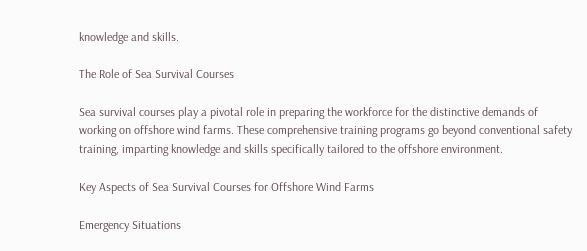knowledge and skills.

The Role of Sea Survival Courses

Sea survival courses play a pivotal role in preparing the workforce for the distinctive demands of working on offshore wind farms. These comprehensive training programs go beyond conventional safety training, imparting knowledge and skills specifically tailored to the offshore environment.

Key Aspects of Sea Survival Courses for Offshore Wind Farms

Emergency Situations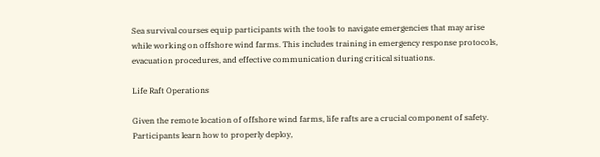Sea survival courses equip participants with the tools to navigate emergencies that may arise while working on offshore wind farms. This includes training in emergency response protocols, evacuation procedures, and effective communication during critical situations.

Life Raft Operations

Given the remote location of offshore wind farms, life rafts are a crucial component of safety. Participants learn how to properly deploy,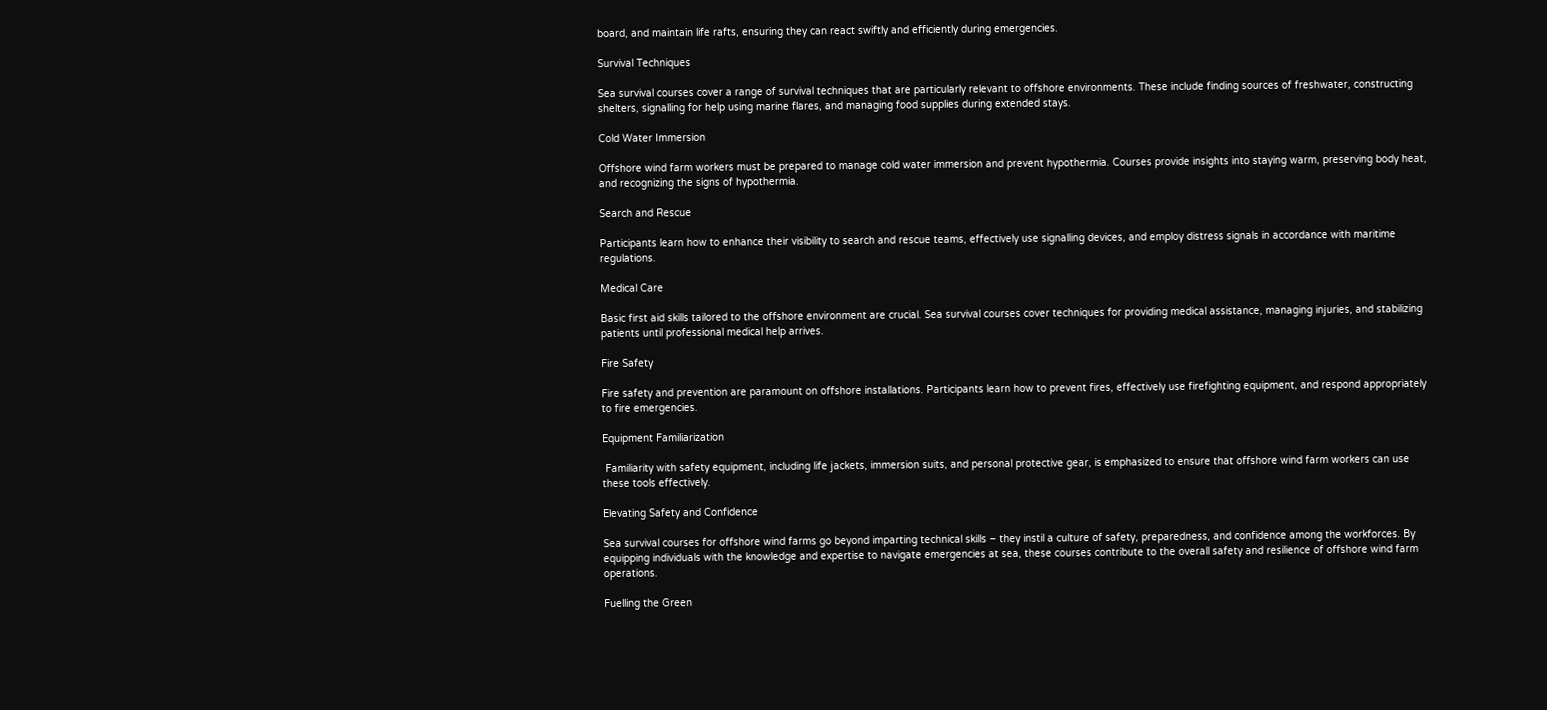board, and maintain life rafts, ensuring they can react swiftly and efficiently during emergencies.

Survival Techniques

Sea survival courses cover a range of survival techniques that are particularly relevant to offshore environments. These include finding sources of freshwater, constructing shelters, signalling for help using marine flares, and managing food supplies during extended stays.

Cold Water Immersion

Offshore wind farm workers must be prepared to manage cold water immersion and prevent hypothermia. Courses provide insights into staying warm, preserving body heat, and recognizing the signs of hypothermia.

Search and Rescue

Participants learn how to enhance their visibility to search and rescue teams, effectively use signalling devices, and employ distress signals in accordance with maritime regulations.

Medical Care

Basic first aid skills tailored to the offshore environment are crucial. Sea survival courses cover techniques for providing medical assistance, managing injuries, and stabilizing patients until professional medical help arrives.

Fire Safety

Fire safety and prevention are paramount on offshore installations. Participants learn how to prevent fires, effectively use firefighting equipment, and respond appropriately to fire emergencies.

Equipment Familiarization

 Familiarity with safety equipment, including life jackets, immersion suits, and personal protective gear, is emphasized to ensure that offshore wind farm workers can use these tools effectively.

Elevating Safety and Confidence

Sea survival courses for offshore wind farms go beyond imparting technical skills – they instil a culture of safety, preparedness, and confidence among the workforces. By equipping individuals with the knowledge and expertise to navigate emergencies at sea, these courses contribute to the overall safety and resilience of offshore wind farm operations.

Fuelling the Green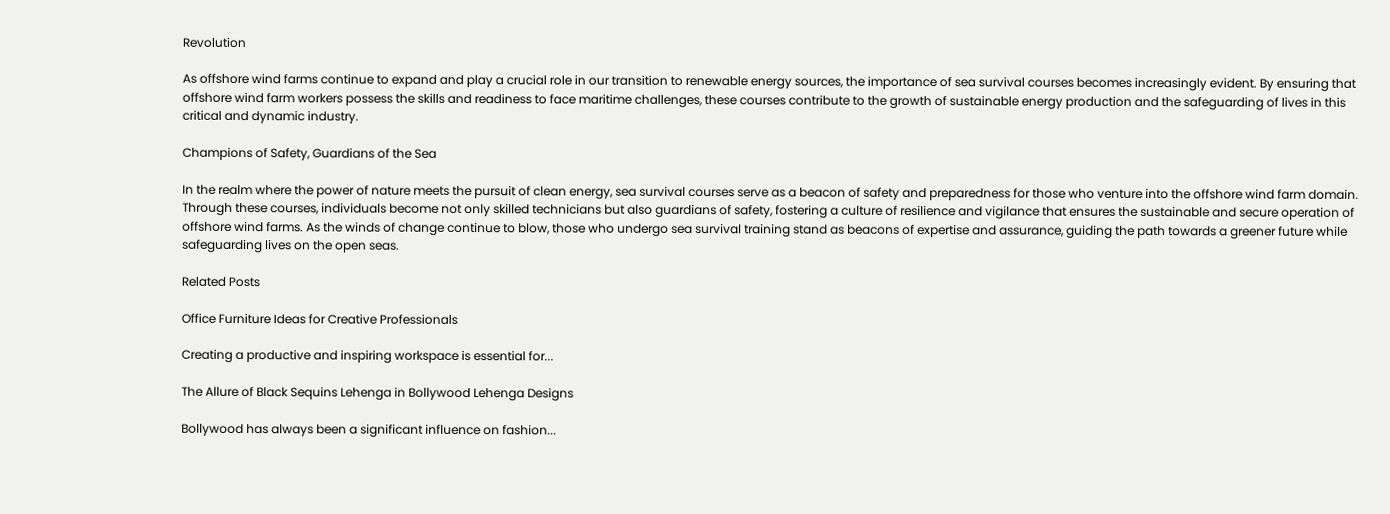Revolution

As offshore wind farms continue to expand and play a crucial role in our transition to renewable energy sources, the importance of sea survival courses becomes increasingly evident. By ensuring that offshore wind farm workers possess the skills and readiness to face maritime challenges, these courses contribute to the growth of sustainable energy production and the safeguarding of lives in this critical and dynamic industry.

Champions of Safety, Guardians of the Sea

In the realm where the power of nature meets the pursuit of clean energy, sea survival courses serve as a beacon of safety and preparedness for those who venture into the offshore wind farm domain. Through these courses, individuals become not only skilled technicians but also guardians of safety, fostering a culture of resilience and vigilance that ensures the sustainable and secure operation of offshore wind farms. As the winds of change continue to blow, those who undergo sea survival training stand as beacons of expertise and assurance, guiding the path towards a greener future while safeguarding lives on the open seas.

Related Posts

Office Furniture Ideas for Creative Professionals

Creating a productive and inspiring workspace is essential for...

The Allure of Black Sequins Lehenga in Bollywood Lehenga Designs

Bollywood has always been a significant influence on fashion...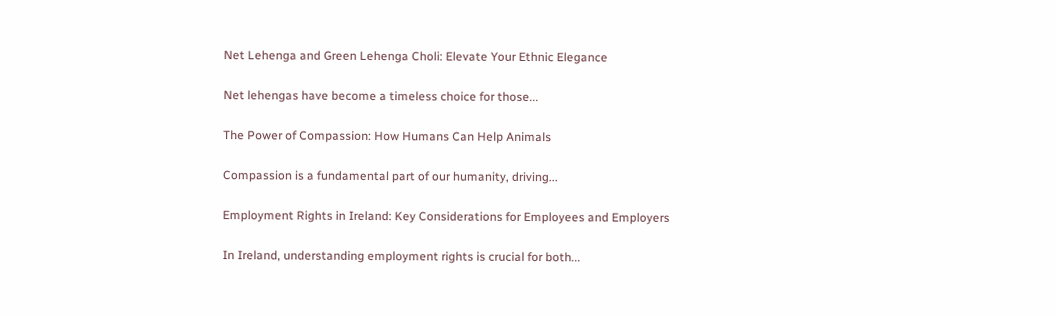Net Lehenga and Green Lehenga Choli: Elevate Your Ethnic Elegance

Net lehengas have become a timeless choice for those...

The Power of Compassion: How Humans Can Help Animals

Compassion is a fundamental part of our humanity, driving...

Employment Rights in Ireland: Key Considerations for Employees and Employers

In Ireland, understanding employment rights is crucial for both...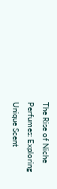The Rise of Niche Perfumes: Exploring Unique Scent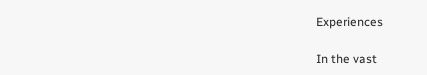Experiences

In the vast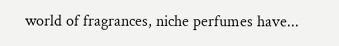world of fragrances, niche perfumes have...